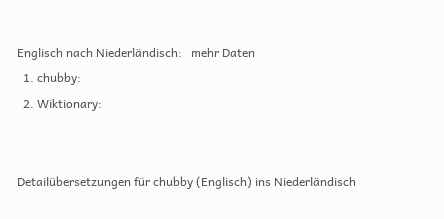Englisch nach Niederländisch:   mehr Daten
  1. chubby:
  2. Wiktionary:


Detailübersetzungen für chubby (Englisch) ins Niederländisch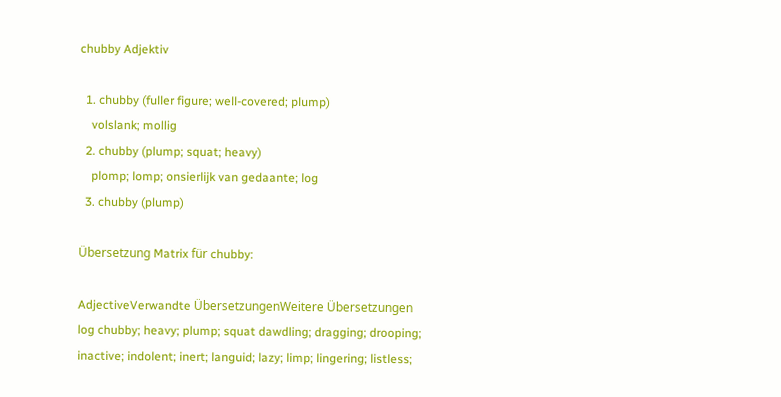chubby Adjektiv

  1. chubby (fuller figure; well-covered; plump)
    volslank; mollig
  2. chubby (plump; squat; heavy)
    plomp; lomp; onsierlijk van gedaante; log
  3. chubby (plump)

Übersetzung Matrix für chubby:

AdjectiveVerwandte ÜbersetzungenWeitere Übersetzungen
log chubby; heavy; plump; squat dawdling; dragging; drooping; inactive; indolent; inert; languid; lazy; limp; lingering; listless;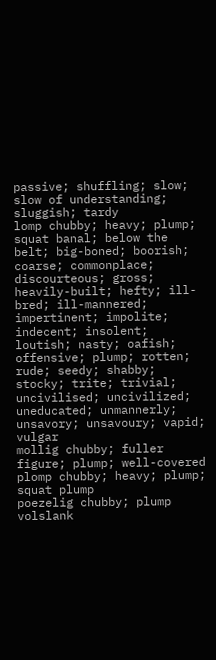passive; shuffling; slow; slow of understanding; sluggish; tardy
lomp chubby; heavy; plump; squat banal; below the belt; big-boned; boorish; coarse; commonplace; discourteous; gross; heavily-built; hefty; ill-bred; ill-mannered; impertinent; impolite; indecent; insolent; loutish; nasty; oafish; offensive; plump; rotten; rude; seedy; shabby; stocky; trite; trivial; uncivilised; uncivilized; uneducated; unmannerly; unsavory; unsavoury; vapid; vulgar
mollig chubby; fuller figure; plump; well-covered
plomp chubby; heavy; plump; squat plump
poezelig chubby; plump
volslank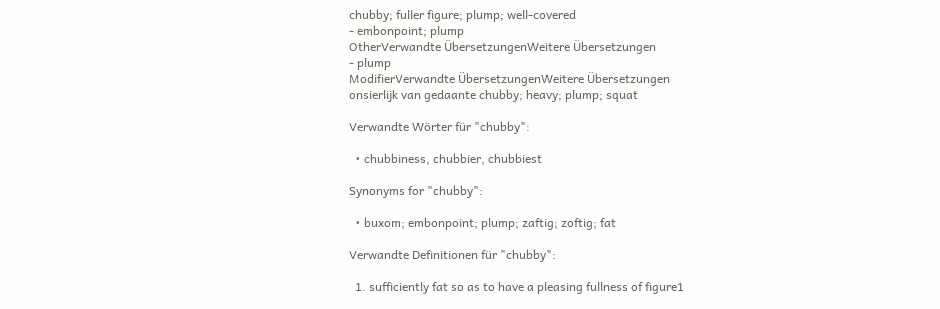chubby; fuller figure; plump; well-covered
- embonpoint; plump
OtherVerwandte ÜbersetzungenWeitere Übersetzungen
- plump
ModifierVerwandte ÜbersetzungenWeitere Übersetzungen
onsierlijk van gedaante chubby; heavy; plump; squat

Verwandte Wörter für "chubby":

  • chubbiness, chubbier, chubbiest

Synonyms for "chubby":

  • buxom; embonpoint; plump; zaftig; zoftig; fat

Verwandte Definitionen für "chubby":

  1. sufficiently fat so as to have a pleasing fullness of figure1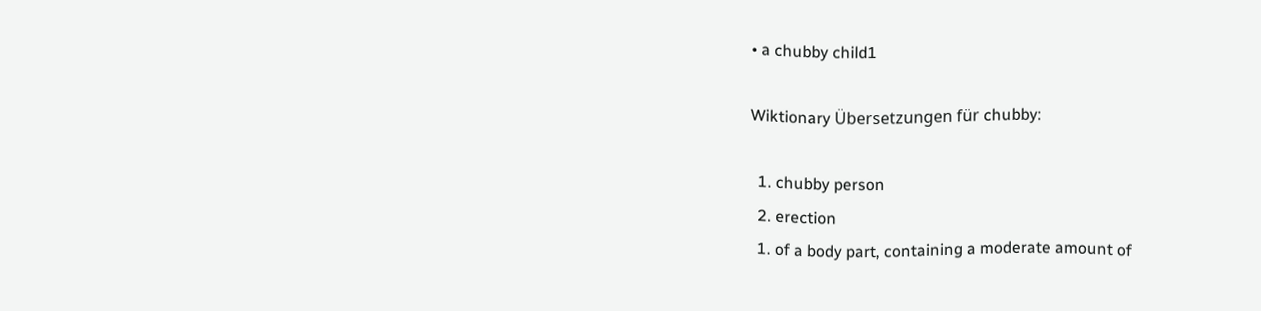• a chubby child1

Wiktionary Übersetzungen für chubby:

  1. chubby person
  2. erection
  1. of a body part, containing a moderate amount of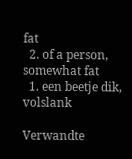fat
  2. of a person, somewhat fat
  1. een beetje dik, volslank

Verwandte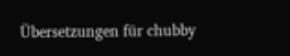Übersetzungen für chubby